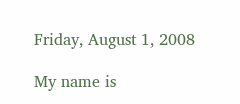Friday, August 1, 2008

My name is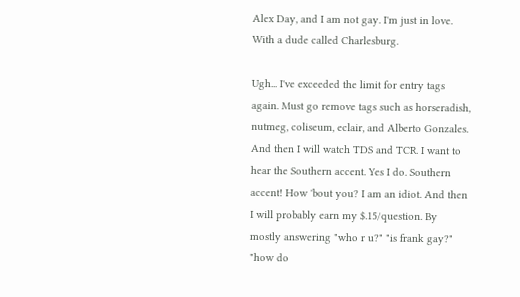Alex Day, and I am not gay. I'm just in love. With a dude called Charlesburg.

Ugh... I've exceeded the limit for entry tags again. Must go remove tags such as horseradish, nutmeg, coliseum, eclair, and Alberto Gonzales. And then I will watch TDS and TCR. I want to hear the Southern accent. Yes I do. Southern accent! How 'bout you? I am an idiot. And then I will probably earn my $.15/question. By mostly answering "who r u?" "is frank gay?" "how do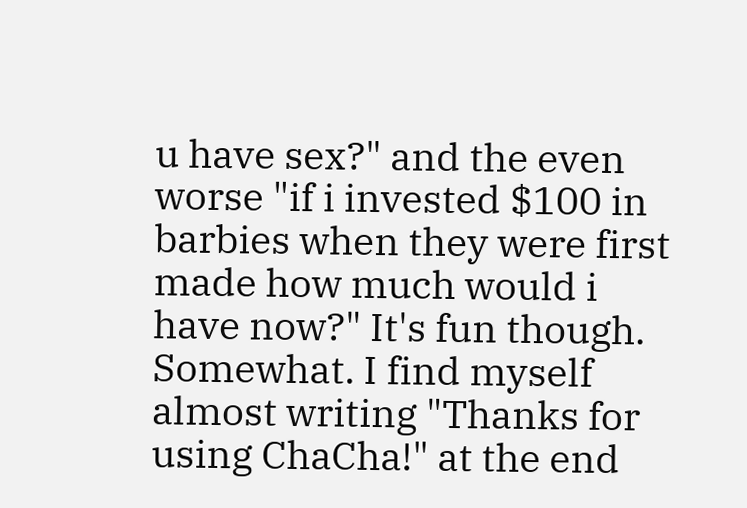u have sex?" and the even worse "if i invested $100 in barbies when they were first made how much would i have now?" It's fun though. Somewhat. I find myself almost writing "Thanks for using ChaCha!" at the end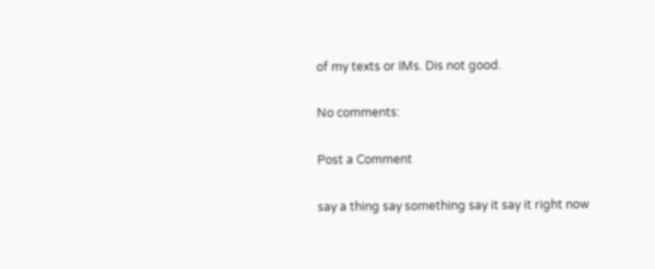of my texts or IMs. Dis not good.

No comments:

Post a Comment

say a thing say something say it say it right now